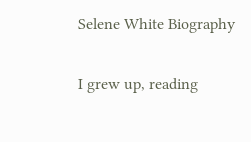Selene White Biography

I grew up, reading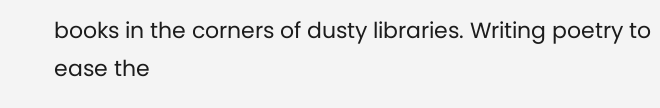books in the corners of dusty libraries. Writing poetry to ease the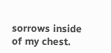sorrows inside of my chest.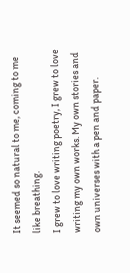It seemed so natural to me, coming to me like breathing.
I grew to love writing poetry, I grew to love writing my own works. My own stories and own universes with a pen and paper.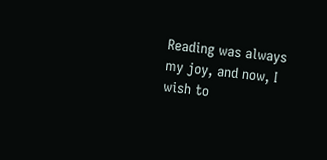Reading was always my joy, and now, I wish to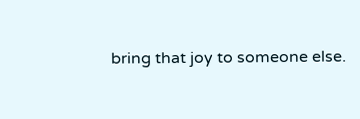bring that joy to someone else.